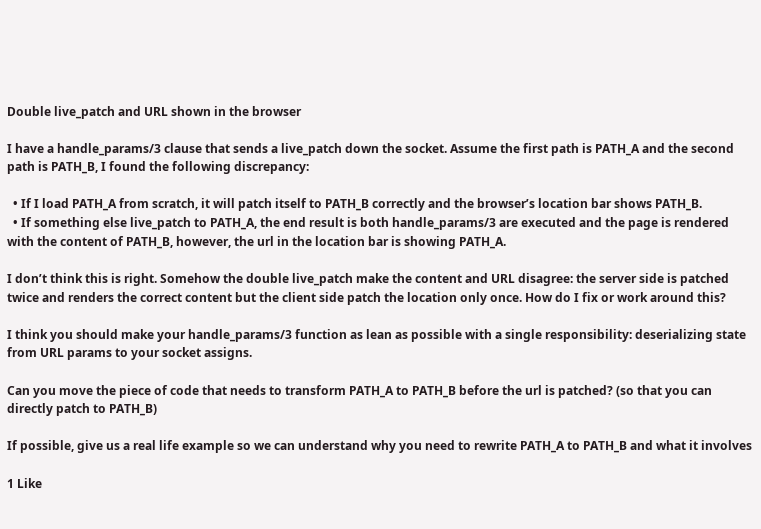Double live_patch and URL shown in the browser

I have a handle_params/3 clause that sends a live_patch down the socket. Assume the first path is PATH_A and the second path is PATH_B, I found the following discrepancy:

  • If I load PATH_A from scratch, it will patch itself to PATH_B correctly and the browser’s location bar shows PATH_B.
  • If something else live_patch to PATH_A, the end result is both handle_params/3 are executed and the page is rendered with the content of PATH_B, however, the url in the location bar is showing PATH_A.

I don’t think this is right. Somehow the double live_patch make the content and URL disagree: the server side is patched twice and renders the correct content but the client side patch the location only once. How do I fix or work around this?

I think you should make your handle_params/3 function as lean as possible with a single responsibility: deserializing state from URL params to your socket assigns.

Can you move the piece of code that needs to transform PATH_A to PATH_B before the url is patched? (so that you can directly patch to PATH_B)

If possible, give us a real life example so we can understand why you need to rewrite PATH_A to PATH_B and what it involves

1 Like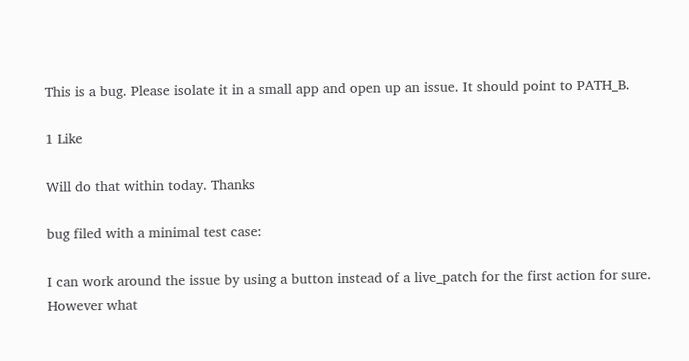This is a bug. Please isolate it in a small app and open up an issue. It should point to PATH_B.

1 Like

Will do that within today. Thanks

bug filed with a minimal test case:

I can work around the issue by using a button instead of a live_patch for the first action for sure. However what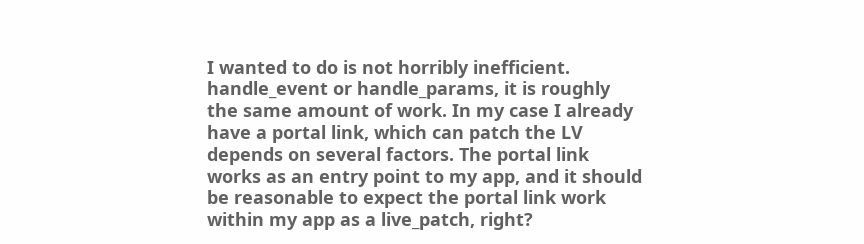I wanted to do is not horribly inefficient. handle_event or handle_params, it is roughly the same amount of work. In my case I already have a portal link, which can patch the LV depends on several factors. The portal link works as an entry point to my app, and it should be reasonable to expect the portal link work within my app as a live_patch, right?